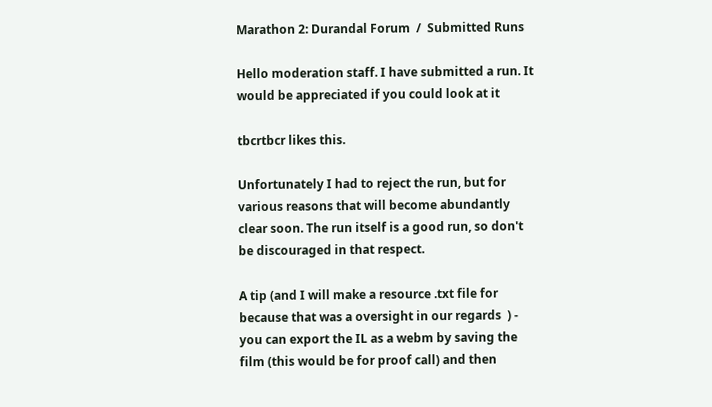Marathon 2: Durandal Forum  /  Submitted Runs

Hello moderation staff. I have submitted a run. It would be appreciated if you could look at it

tbcrtbcr likes this.

Unfortunately I had to reject the run, but for various reasons that will become abundantly clear soon. The run itself is a good run, so don't be discouraged in that respect.

A tip (and I will make a resource .txt file for because that was a oversight in our regards  ) - you can export the IL as a webm by saving the film (this would be for proof call) and then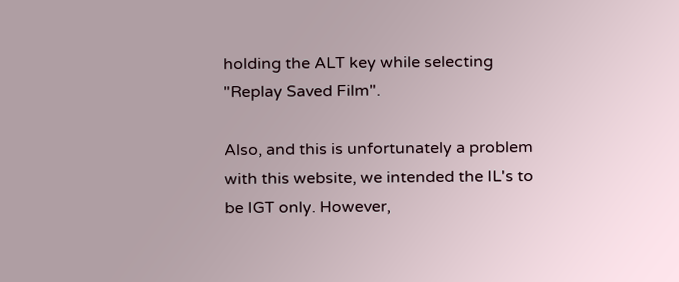holding the ALT key while selecting "Replay Saved Film".

Also, and this is unfortunately a problem with this website, we intended the IL's to be IGT only. However,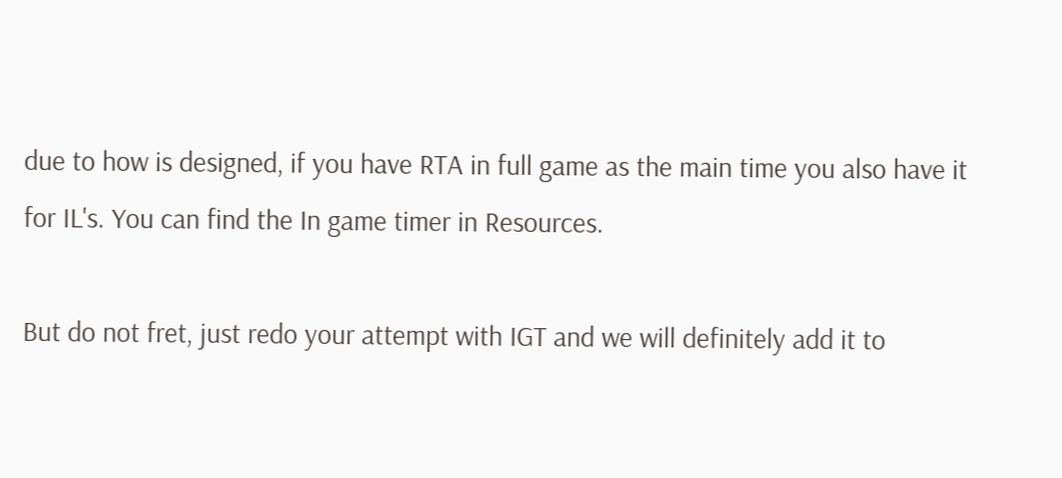due to how is designed, if you have RTA in full game as the main time you also have it for IL's. You can find the In game timer in Resources.

But do not fret, just redo your attempt with IGT and we will definitely add it to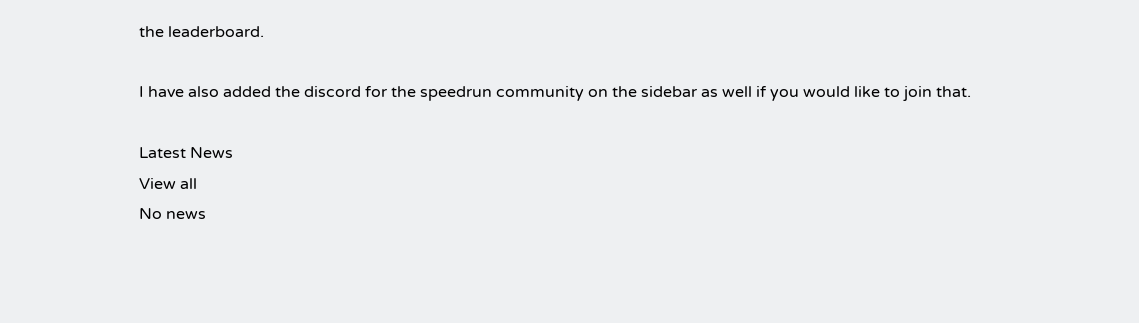the leaderboard.

I have also added the discord for the speedrun community on the sidebar as well if you would like to join that.

Latest News
View all
No news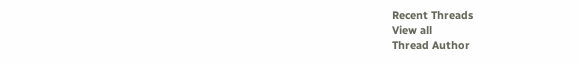Recent Threads
View all
Thread Author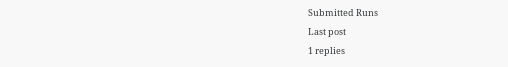Submitted Runs
Last post
1 replies